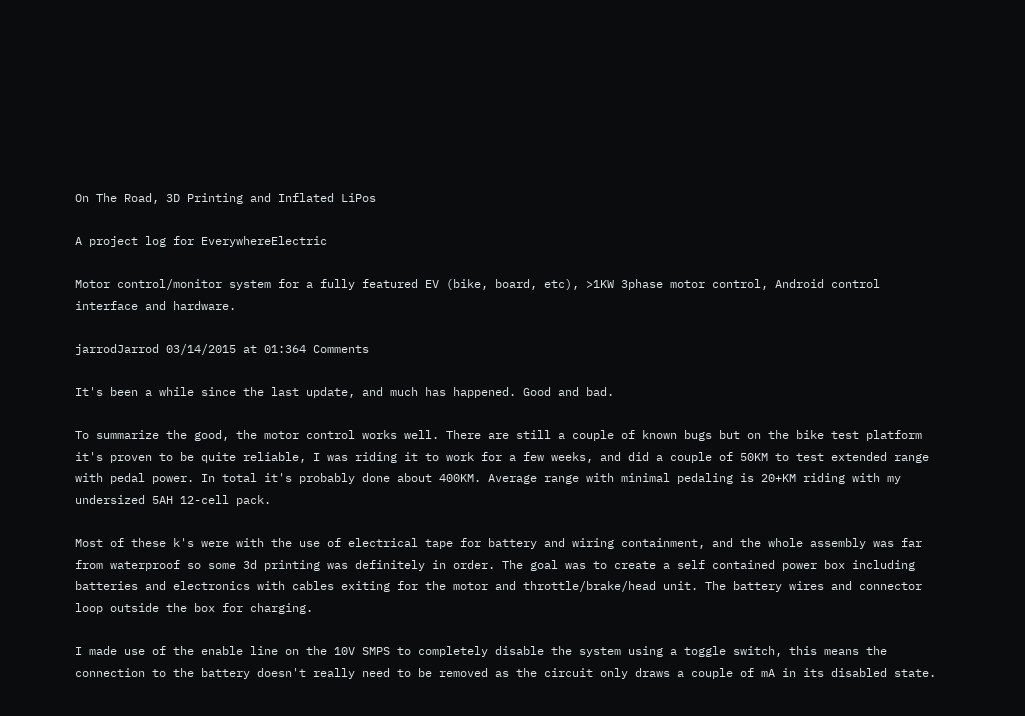On The Road, 3D Printing and Inflated LiPos

A project log for EverywhereElectric

Motor control/monitor system for a fully featured EV (bike, board, etc), >1KW 3phase motor control, Android control interface and hardware.

jarrodJarrod 03/14/2015 at 01:364 Comments

It's been a while since the last update, and much has happened. Good and bad.

To summarize the good, the motor control works well. There are still a couple of known bugs but on the bike test platform it's proven to be quite reliable, I was riding it to work for a few weeks, and did a couple of 50KM to test extended range with pedal power. In total it's probably done about 400KM. Average range with minimal pedaling is 20+KM riding with my undersized 5AH 12-cell pack.

Most of these k's were with the use of electrical tape for battery and wiring containment, and the whole assembly was far from waterproof so some 3d printing was definitely in order. The goal was to create a self contained power box including batteries and electronics with cables exiting for the motor and throttle/brake/head unit. The battery wires and connector loop outside the box for charging.

I made use of the enable line on the 10V SMPS to completely disable the system using a toggle switch, this means the connection to the battery doesn't really need to be removed as the circuit only draws a couple of mA in its disabled state.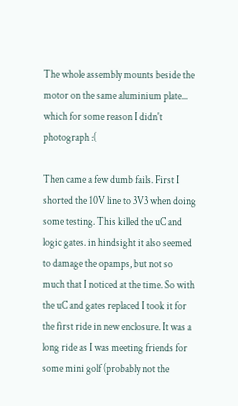The whole assembly mounts beside the motor on the same aluminium plate... which for some reason I didn't photograph :(

Then came a few dumb fails. First I shorted the 10V line to 3V3 when doing some testing. This killed the uC and logic gates. in hindsight it also seemed to damage the opamps, but not so much that I noticed at the time. So with the uC and gates replaced I took it for the first ride in new enclosure. It was a long ride as I was meeting friends for some mini golf (probably not the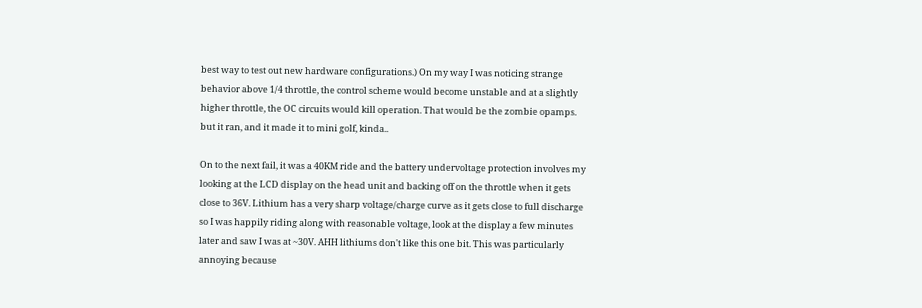best way to test out new hardware configurations.) On my way I was noticing strange behavior above 1/4 throttle, the control scheme would become unstable and at a slightly higher throttle, the OC circuits would kill operation. That would be the zombie opamps. but it ran, and it made it to mini golf, kinda..

On to the next fail, it was a 40KM ride and the battery undervoltage protection involves my looking at the LCD display on the head unit and backing off on the throttle when it gets close to 36V. Lithium has a very sharp voltage/charge curve as it gets close to full discharge so I was happily riding along with reasonable voltage, look at the display a few minutes later and saw I was at ~30V. AHH lithiums don't like this one bit. This was particularly annoying because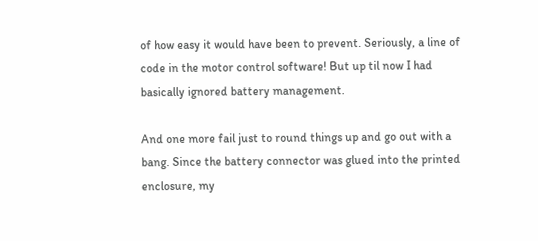of how easy it would have been to prevent. Seriously, a line of code in the motor control software! But up til now I had basically ignored battery management.

And one more fail just to round things up and go out with a bang. Since the battery connector was glued into the printed enclosure, my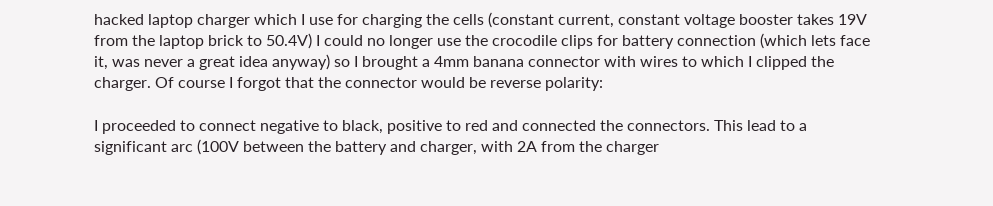hacked laptop charger which I use for charging the cells (constant current, constant voltage booster takes 19V from the laptop brick to 50.4V) I could no longer use the crocodile clips for battery connection (which lets face it, was never a great idea anyway) so I brought a 4mm banana connector with wires to which I clipped the charger. Of course I forgot that the connector would be reverse polarity:

I proceeded to connect negative to black, positive to red and connected the connectors. This lead to a significant arc (100V between the battery and charger, with 2A from the charger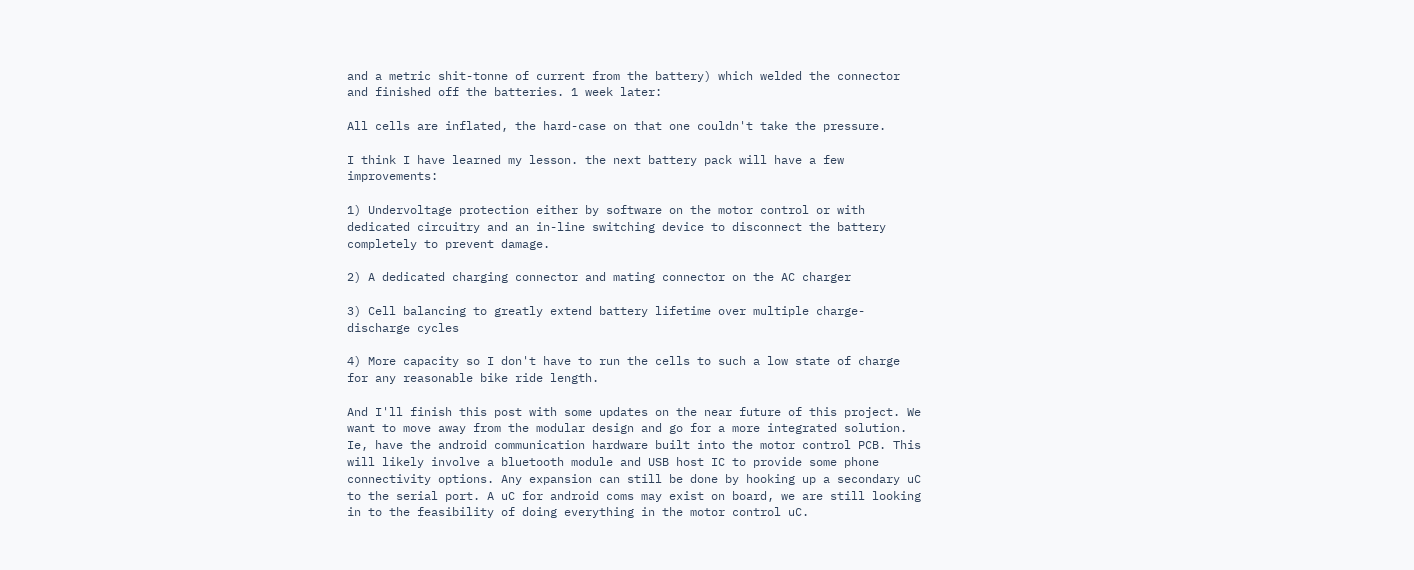and a metric shit-tonne of current from the battery) which welded the connector and finished off the batteries. 1 week later:

All cells are inflated, the hard-case on that one couldn't take the pressure.

I think I have learned my lesson. the next battery pack will have a few improvements:

1) Undervoltage protection either by software on the motor control or with dedicated circuitry and an in-line switching device to disconnect the battery completely to prevent damage.

2) A dedicated charging connector and mating connector on the AC charger

3) Cell balancing to greatly extend battery lifetime over multiple charge-discharge cycles

4) More capacity so I don't have to run the cells to such a low state of charge for any reasonable bike ride length.

And I'll finish this post with some updates on the near future of this project. We want to move away from the modular design and go for a more integrated solution. Ie, have the android communication hardware built into the motor control PCB. This will likely involve a bluetooth module and USB host IC to provide some phone connectivity options. Any expansion can still be done by hooking up a secondary uC to the serial port. A uC for android coms may exist on board, we are still looking in to the feasibility of doing everything in the motor control uC.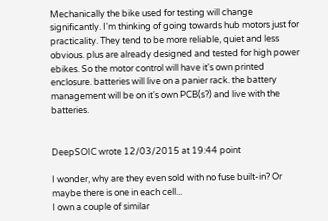Mechanically the bike used for testing will change significantly. I'm thinking of going towards hub motors just for practicality. They tend to be more reliable, quiet and less obvious. plus are already designed and tested for high power ebikes. So the motor control will have it's own printed enclosure. batteries will live on a panier rack. the battery management will be on it's own PCB(s?) and live with the batteries.


DeepSOIC wrote 12/03/2015 at 19:44 point

I wonder, why are they even sold with no fuse built-in? Or maybe there is one in each cell...
I own a couple of similar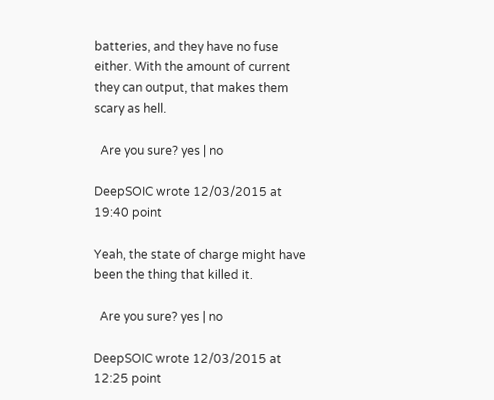batteries, and they have no fuse either. With the amount of current they can output, that makes them scary as hell.

  Are you sure? yes | no

DeepSOIC wrote 12/03/2015 at 19:40 point

Yeah, the state of charge might have been the thing that killed it.

  Are you sure? yes | no

DeepSOIC wrote 12/03/2015 at 12:25 point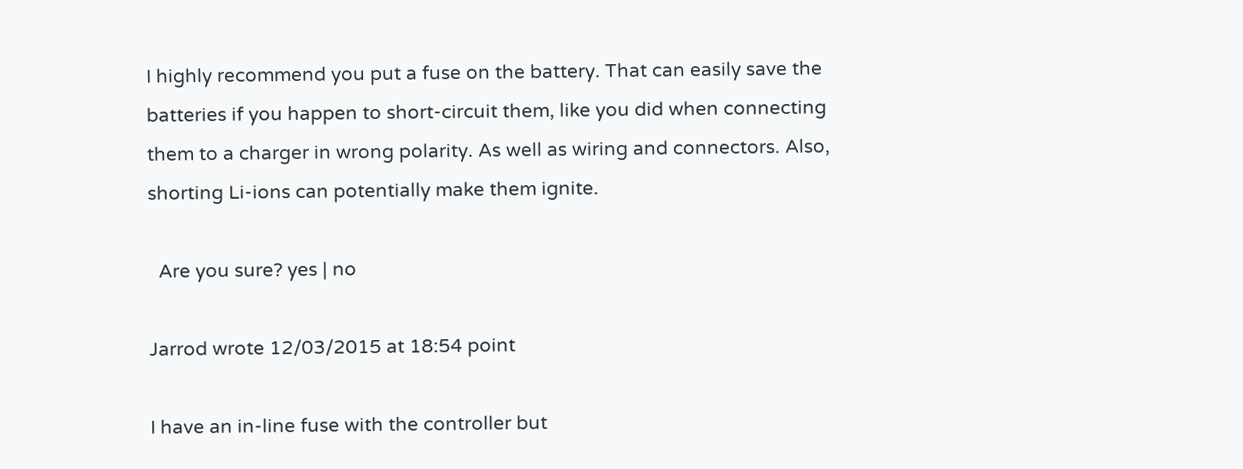I highly recommend you put a fuse on the battery. That can easily save the batteries if you happen to short-circuit them, like you did when connecting them to a charger in wrong polarity. As well as wiring and connectors. Also, shorting Li-ions can potentially make them ignite.

  Are you sure? yes | no

Jarrod wrote 12/03/2015 at 18:54 point

I have an in-line fuse with the controller but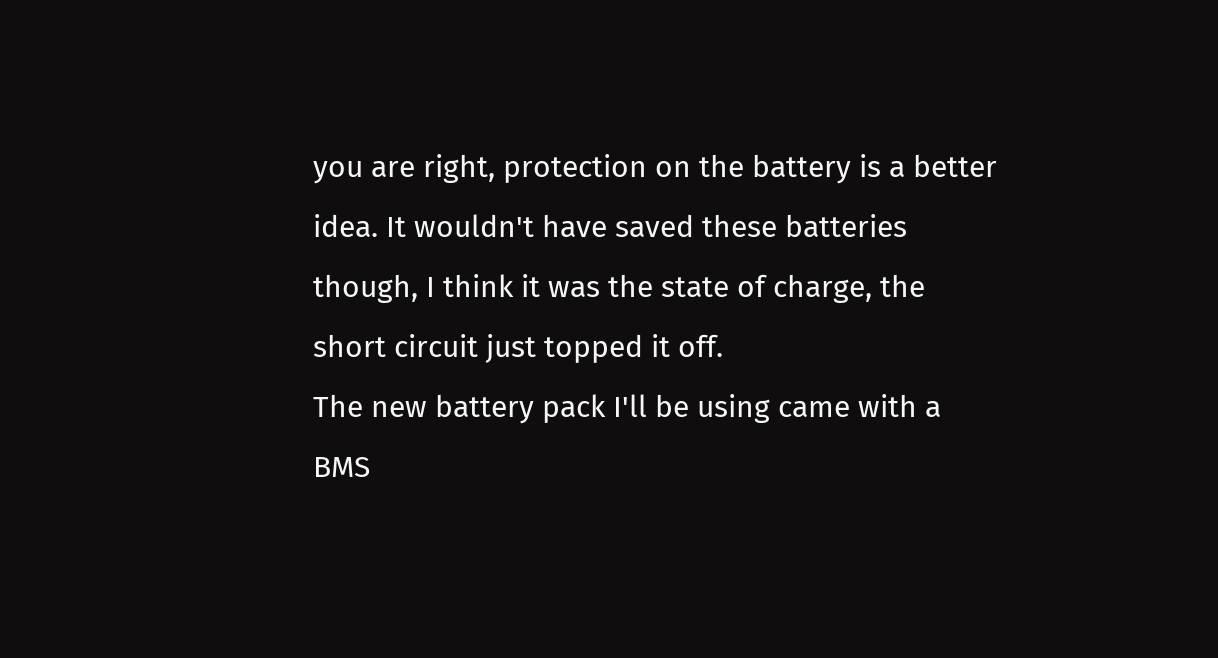you are right, protection on the battery is a better idea. It wouldn't have saved these batteries though, I think it was the state of charge, the short circuit just topped it off.
The new battery pack I'll be using came with a BMS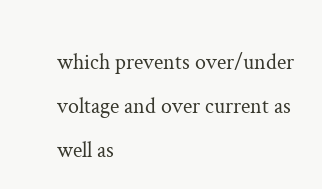which prevents over/under voltage and over current as well as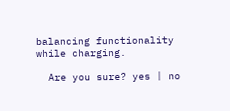balancing functionality while charging.

  Are you sure? yes | no